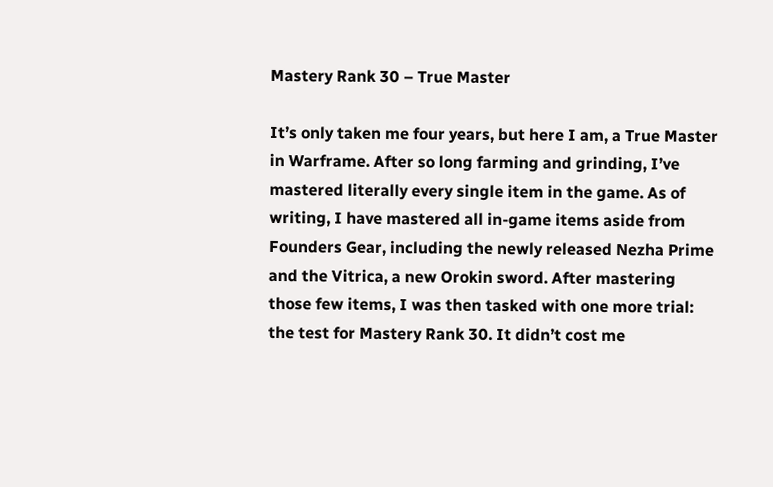Mastery Rank 30 – True Master

It’s only taken me four years, but here I am, a True Master in Warframe. After so long farming and grinding, I’ve mastered literally every single item in the game. As of writing, I have mastered all in-game items aside from Founders Gear, including the newly released Nezha Prime and the Vitrica, a new Orokin sword. After mastering those few items, I was then tasked with one more trial: the test for Mastery Rank 30. It didn’t cost me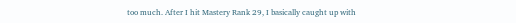too much. After I hit Mastery Rank 29, I basically caught up with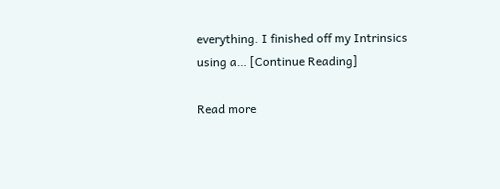everything. I finished off my Intrinsics using a… [Continue Reading]

Read more